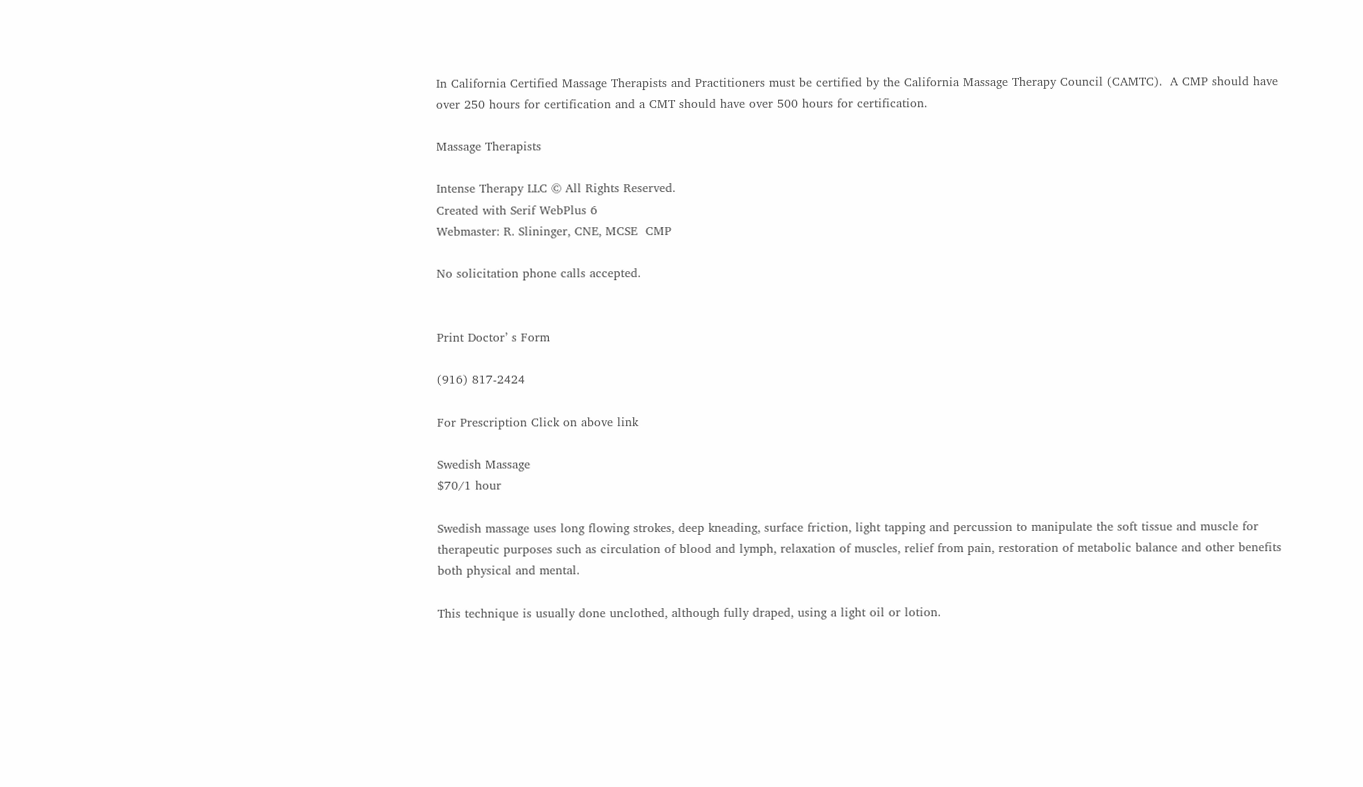In California Certified Massage Therapists and Practitioners must be certified by the California Massage Therapy Council (CAMTC).  A CMP should have over 250 hours for certification and a CMT should have over 500 hours for certification.

Massage Therapists

Intense Therapy LLC © All Rights Reserved.
Created with Serif WebPlus 6
Webmaster: R. Slininger, CNE, MCSE  CMP

No solicitation phone calls accepted.


Print Doctor’ s Form

(916) 817-2424

For Prescription Click on above link

Swedish Massage
$70/1 hour

Swedish massage uses long flowing strokes, deep kneading, surface friction, light tapping and percussion to manipulate the soft tissue and muscle for therapeutic purposes such as circulation of blood and lymph, relaxation of muscles, relief from pain, restoration of metabolic balance and other benefits both physical and mental.

This technique is usually done unclothed, although fully draped, using a light oil or lotion.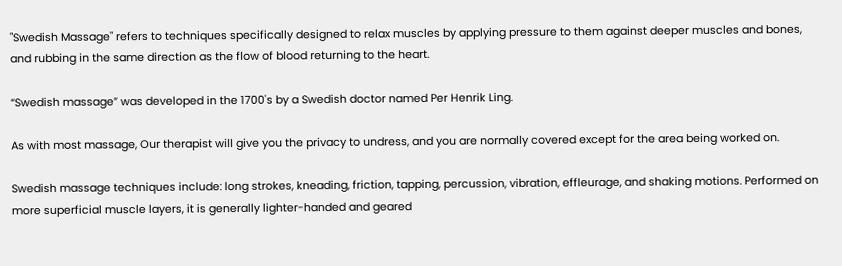"Swedish Massage" refers to techniques specifically designed to relax muscles by applying pressure to them against deeper muscles and bones, and rubbing in the same direction as the flow of blood returning to the heart.

“Swedish massage” was developed in the 1700's by a Swedish doctor named Per Henrik Ling.

As with most massage, Our therapist will give you the privacy to undress, and you are normally covered except for the area being worked on.

Swedish massage techniques include: long strokes, kneading, friction, tapping, percussion, vibration, effleurage, and shaking motions. Performed on more superficial muscle layers, it is generally lighter-handed and geared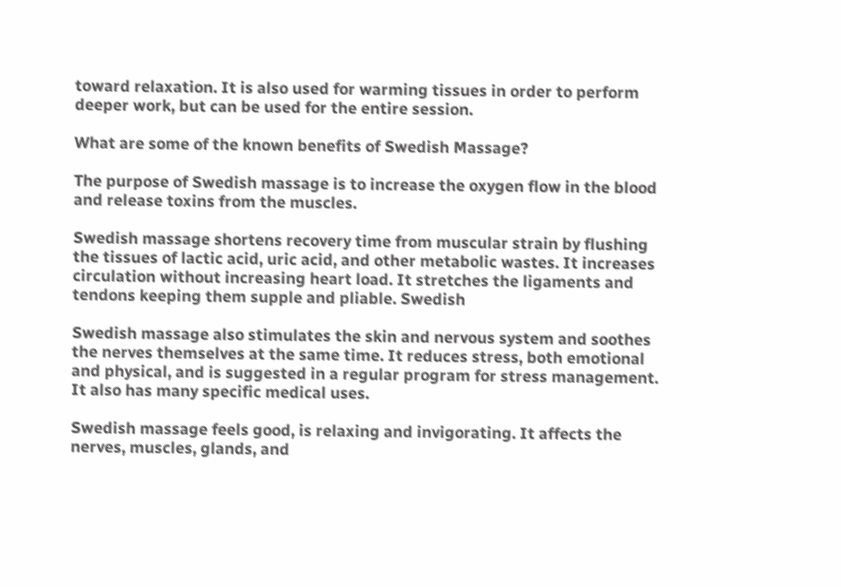toward relaxation. It is also used for warming tissues in order to perform deeper work, but can be used for the entire session.

What are some of the known benefits of Swedish Massage?

The purpose of Swedish massage is to increase the oxygen flow in the blood and release toxins from the muscles.

Swedish massage shortens recovery time from muscular strain by flushing the tissues of lactic acid, uric acid, and other metabolic wastes. It increases circulation without increasing heart load. It stretches the ligaments and tendons keeping them supple and pliable. Swedish

Swedish massage also stimulates the skin and nervous system and soothes the nerves themselves at the same time. It reduces stress, both emotional and physical, and is suggested in a regular program for stress management. It also has many specific medical uses.

Swedish massage feels good, is relaxing and invigorating. It affects the nerves, muscles, glands, and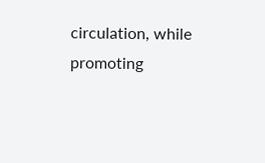circulation, while promoting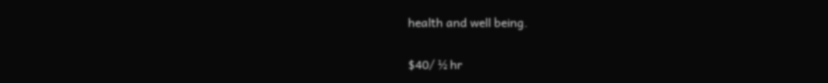health and well being.

$40/ ½ hr